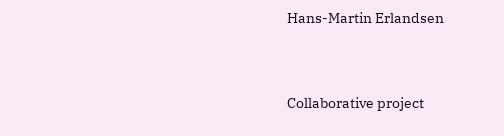Hans-Martin Erlandsen


Collaborative project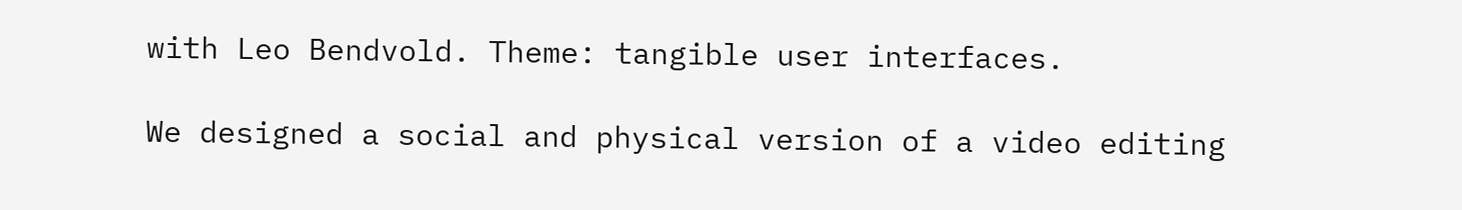with Leo Bendvold. Theme: tangible user interfaces.

We designed a social and physical version of a video editing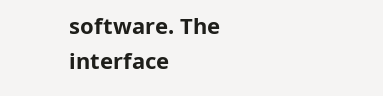software. The interface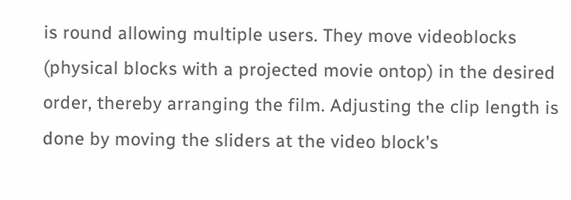is round allowing multiple users. They move videoblocks (physical blocks with a projected movie ontop) in the desired order, thereby arranging the film. Adjusting the clip length is done by moving the sliders at the video block's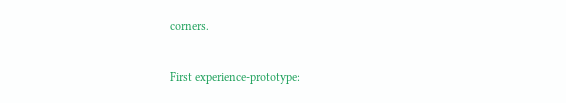corners.

First experience-prototype: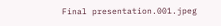Final presentation.001.jpeg